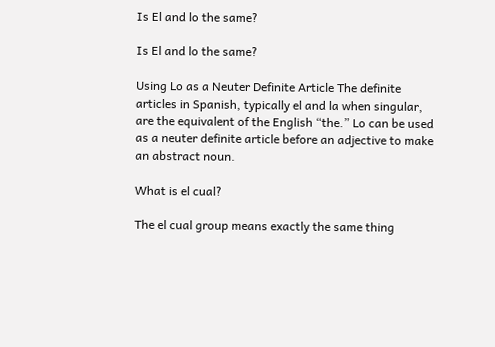Is El and lo the same?

Is El and lo the same?

Using Lo as a Neuter Definite Article The definite articles in Spanish, typically el and la when singular, are the equivalent of the English “the.” Lo can be used as a neuter definite article before an adjective to make an abstract noun.

What is el cual?

The el cual group means exactly the same thing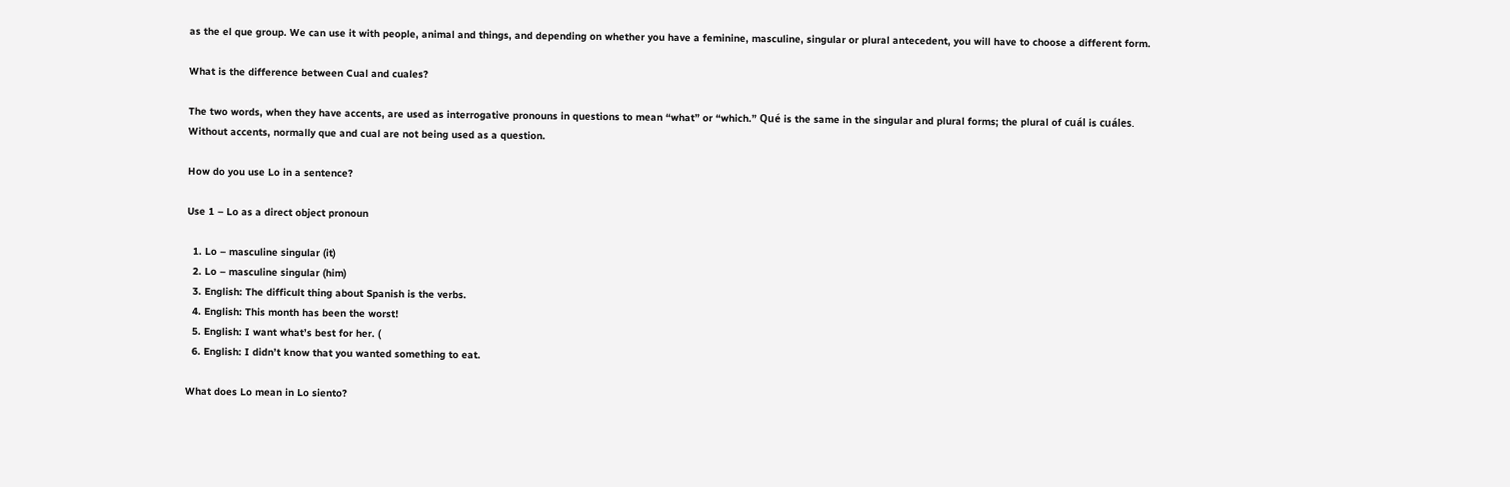as the el que group. We can use it with people, animal and things, and depending on whether you have a feminine, masculine, singular or plural antecedent, you will have to choose a different form.

What is the difference between Cual and cuales?

The two words, when they have accents, are used as interrogative pronouns in questions to mean “what” or “which.” Qué is the same in the singular and plural forms; the plural of cuál is cuáles. Without accents, normally que and cual are not being used as a question.

How do you use Lo in a sentence?

Use 1 – Lo as a direct object pronoun

  1. Lo – masculine singular (it)
  2. Lo – masculine singular (him)
  3. English: The difficult thing about Spanish is the verbs.
  4. English: This month has been the worst!
  5. English: I want what’s best for her. (
  6. English: I didn’t know that you wanted something to eat.

What does Lo mean in Lo siento?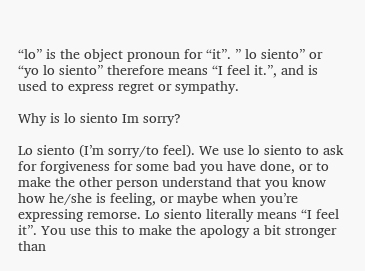“lo” is the object pronoun for “it”. ” lo siento” or “yo lo siento” therefore means “I feel it.”, and is used to express regret or sympathy.

Why is lo siento Im sorry?

Lo siento (I’m sorry/to feel). We use lo siento to ask for forgiveness for some bad you have done, or to make the other person understand that you know how he/she is feeling, or maybe when you’re expressing remorse. Lo siento literally means “I feel it”. You use this to make the apology a bit stronger than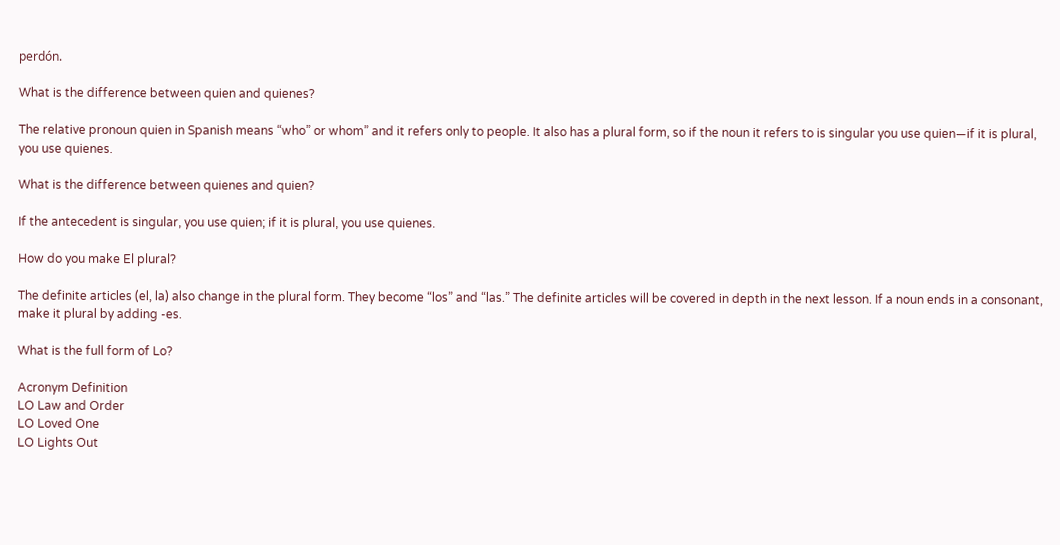perdón.

What is the difference between quien and quienes?

The relative pronoun quien in Spanish means “who” or whom” and it refers only to people. It also has a plural form, so if the noun it refers to is singular you use quien—if it is plural, you use quienes.

What is the difference between quienes and quien?

If the antecedent is singular, you use quien; if it is plural, you use quienes.

How do you make El plural?

The definite articles (el, la) also change in the plural form. They become “los” and “las.” The definite articles will be covered in depth in the next lesson. If a noun ends in a consonant, make it plural by adding -es.

What is the full form of Lo?

Acronym Definition
LO Law and Order
LO Loved One
LO Lights Out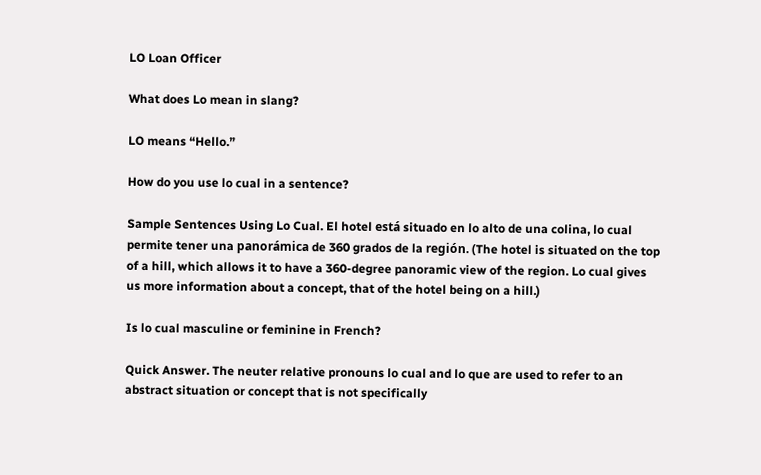LO Loan Officer

What does Lo mean in slang?

LO means “Hello.”

How do you use lo cual in a sentence?

Sample Sentences Using Lo Cual. El hotel está situado en lo alto de una colina, lo cual permite tener una panorámica de 360 grados de la región. (The hotel is situated on the top of a hill, which allows it to have a 360-degree panoramic view of the region. Lo cual gives us more information about a concept, that of the hotel being on a hill.)

Is lo cual masculine or feminine in French?

Quick Answer. The neuter relative pronouns lo cual and lo que are used to refer to an abstract situation or concept that is not specifically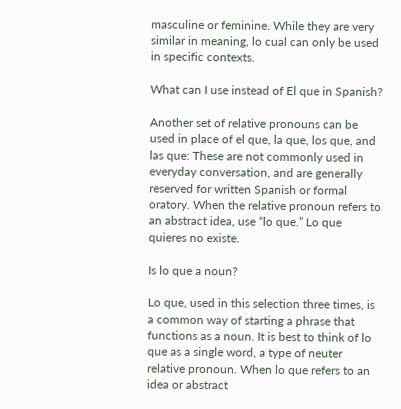masculine or feminine. While they are very similar in meaning, lo cual can only be used in specific contexts.

What can I use instead of El que in Spanish?

Another set of relative pronouns can be used in place of el que, la que, los que, and las que: These are not commonly used in everyday conversation, and are generally reserved for written Spanish or formal oratory. When the relative pronoun refers to an abstract idea, use “lo que.” Lo que quieres no existe.

Is lo que a noun?

Lo que, used in this selection three times, is a common way of starting a phrase that functions as a noun. It is best to think of lo que as a single word, a type of neuter relative pronoun. When lo que refers to an idea or abstract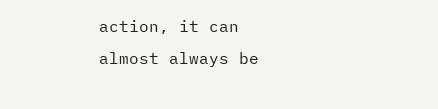action, it can almost always be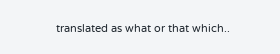translated as what or that which..